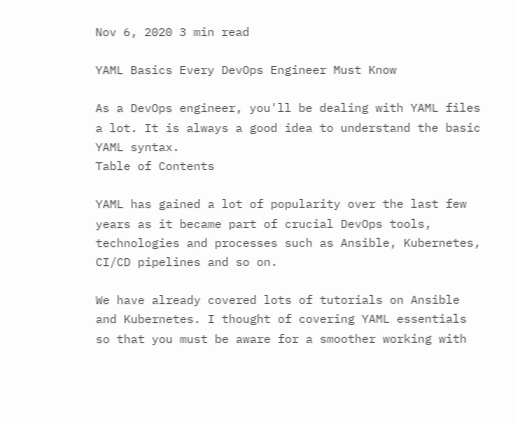Nov 6, 2020 3 min read

YAML Basics Every DevOps Engineer Must Know

As a DevOps engineer, you'll be dealing with YAML files a lot. It is always a good idea to understand the basic YAML syntax.
Table of Contents

YAML has gained a lot of popularity over the last few years as it became part of crucial DevOps tools, technologies and processes such as Ansible, Kubernetes, CI/CD pipelines and so on.

We have already covered lots of tutorials on Ansible and Kubernetes. I thought of covering YAML essentials so that you must be aware for a smoother working with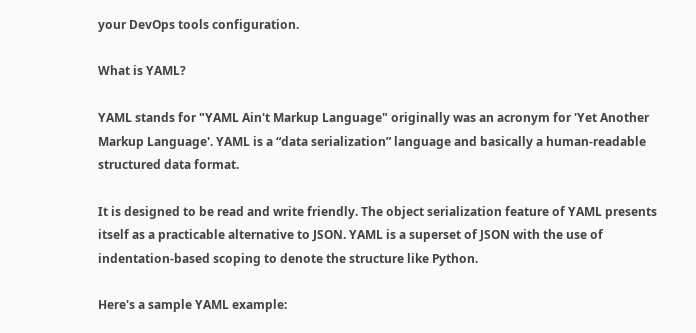your DevOps tools configuration.

What is YAML?

YAML stands for "YAML Ain't Markup Language" originally was an acronym for 'Yet Another Markup Language'. YAML is a “data serialization” language and basically a human-readable structured data format.

It is designed to be read and write friendly. The object serialization feature of YAML presents itself as a practicable alternative to JSON. YAML is a superset of JSON with the use of indentation-based scoping to denote the structure like Python.

Here's a sample YAML example: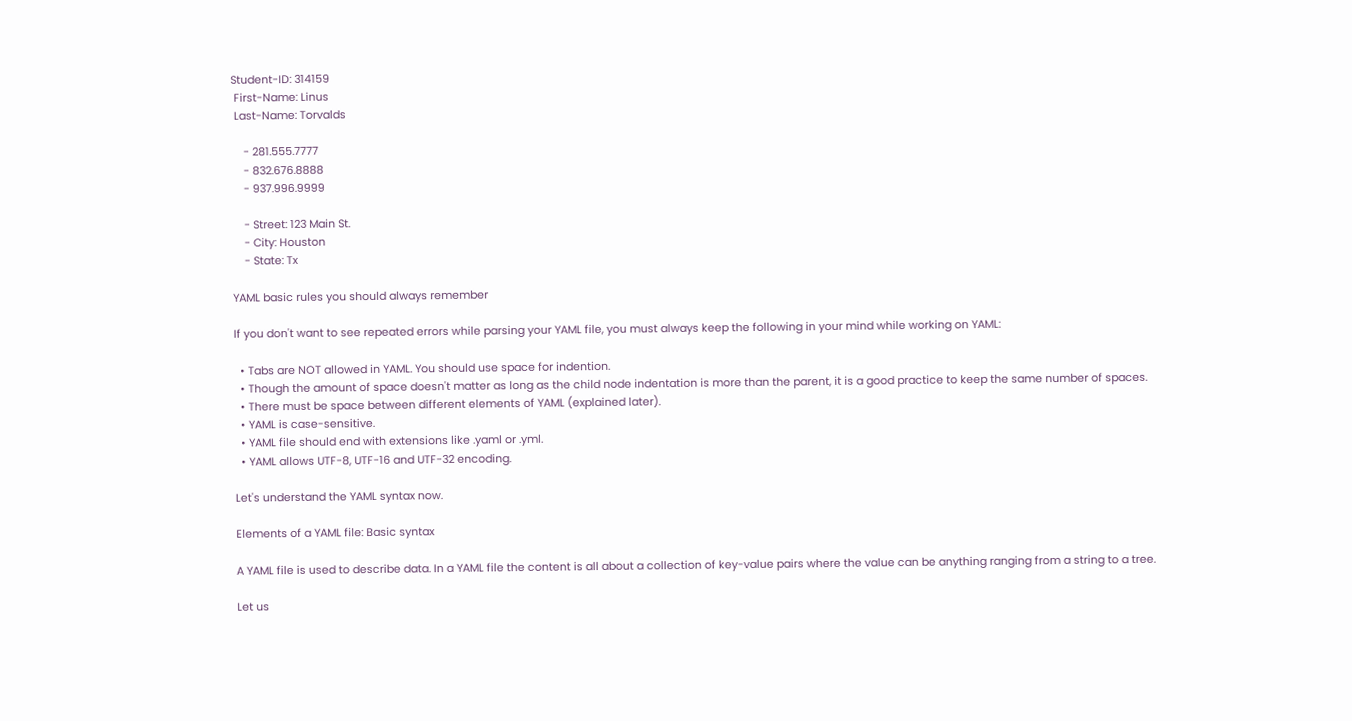Student-ID: 314159
 First-Name: Linus
 Last-Name: Torvalds

    - 281.555.7777
    - 832.676.8888
    - 937.996.9999

    - Street: 123 Main St.
    - City: Houston
    - State: Tx

YAML basic rules you should always remember

If you don't want to see repeated errors while parsing your YAML file, you must always keep the following in your mind while working on YAML:

  • Tabs are NOT allowed in YAML. You should use space for indention.
  • Though the amount of space doesn't matter as long as the child node indentation is more than the parent, it is a good practice to keep the same number of spaces.
  • There must be space between different elements of YAML (explained later).
  • YAML is case-sensitive.
  • YAML file should end with extensions like .yaml or .yml.
  • YAML allows UTF-8, UTF-16 and UTF-32 encoding.

Let's understand the YAML syntax now.

Elements of a YAML file: Basic syntax

A YAML file is used to describe data. In a YAML file the content is all about a collection of key-value pairs where the value can be anything ranging from a string to a tree.

Let us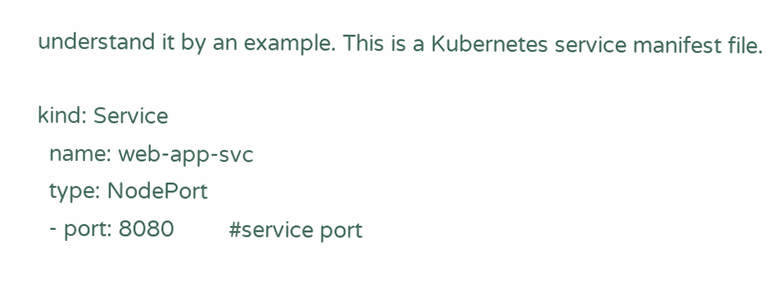understand it by an example. This is a Kubernetes service manifest file.

kind: Service
  name: web-app-svc
  type: NodePort
  - port: 8080         #service port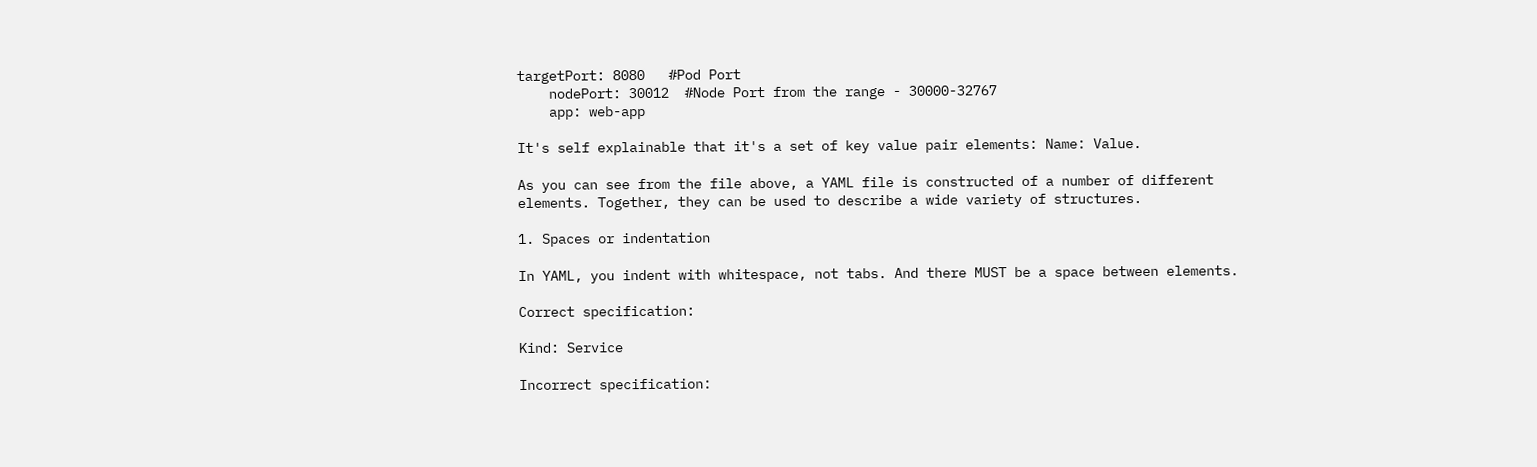targetPort: 8080   #Pod Port
    nodePort: 30012  #Node Port from the range - 30000-32767
    app: web-app

It's self explainable that it's a set of key value pair elements: Name: Value.

As you can see from the file above, a YAML file is constructed of a number of different elements. Together, they can be used to describe a wide variety of structures.

1. Spaces or indentation

In YAML, you indent with whitespace, not tabs. And there MUST be a space between elements.

Correct specification:

Kind: Service

Incorrect specification: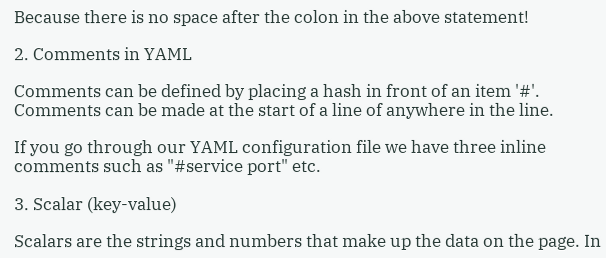Because there is no space after the colon in the above statement!

2. Comments in YAML

Comments can be defined by placing a hash in front of an item '#'. Comments can be made at the start of a line of anywhere in the line.

If you go through our YAML configuration file we have three inline comments such as "#service port" etc.

3. Scalar (key-value)

Scalars are the strings and numbers that make up the data on the page. In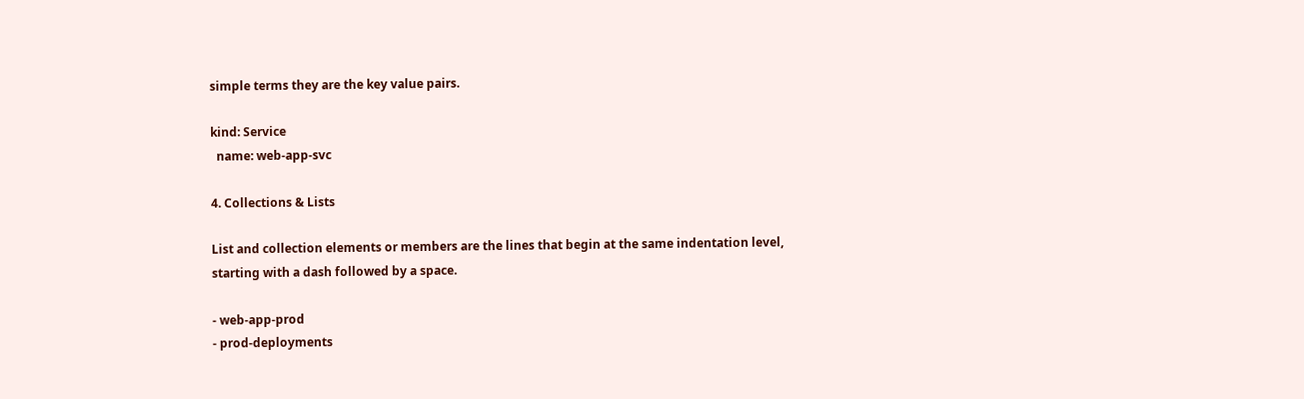simple terms they are the key value pairs.

kind: Service
  name: web-app-svc

4. Collections & Lists

List and collection elements or members are the lines that begin at the same indentation level, starting with a dash followed by a space.

- web-app-prod
- prod-deployments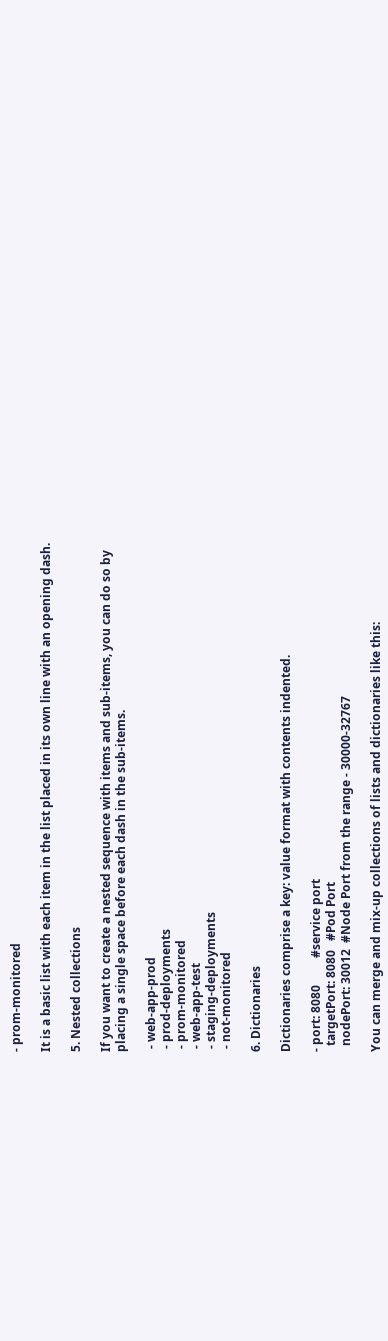- prom-monitored

It is a basic list with each item in the list placed in its own line with an opening dash.

5. Nested collections

If you want to create a nested sequence with items and sub-items, you can do so by placing a single space before each dash in the sub-items.

 - web-app-prod
 - prod-deployments
 - prom-monitored
 - web-app-test
 - staging-deployments
 - not-monitored

6. Dictionaries

Dictionaries comprise a key: value format with contents indented.

- port: 8080         #service port
  targetPort: 8080   #Pod Port
  nodePort: 30012  #Node Port from the range - 30000-32767

You can merge and mix-up collections of lists and dictionaries like this: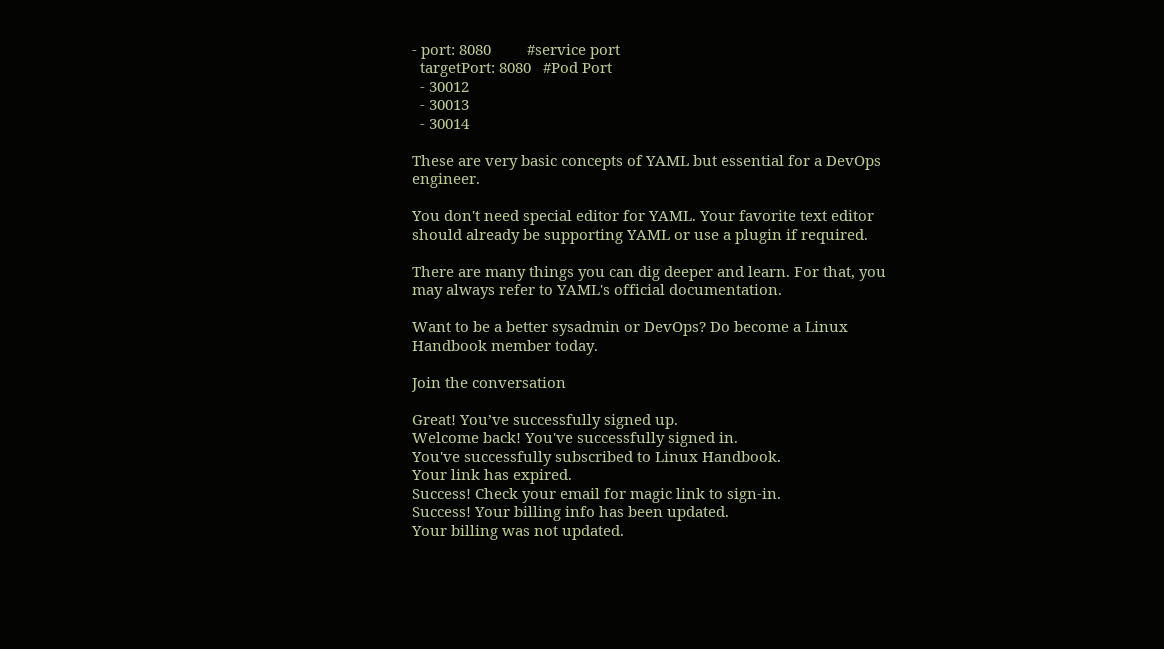- port: 8080         #service port
  targetPort: 8080   #Pod Port
  - 30012
  - 30013
  - 30014

These are very basic concepts of YAML but essential for a DevOps engineer.

You don't need special editor for YAML. Your favorite text editor should already be supporting YAML or use a plugin if required.

There are many things you can dig deeper and learn. For that, you may always refer to YAML's official documentation.

Want to be a better sysadmin or DevOps? Do become a Linux Handbook member today.

Join the conversation

Great! You’ve successfully signed up.
Welcome back! You've successfully signed in.
You've successfully subscribed to Linux Handbook.
Your link has expired.
Success! Check your email for magic link to sign-in.
Success! Your billing info has been updated.
Your billing was not updated.